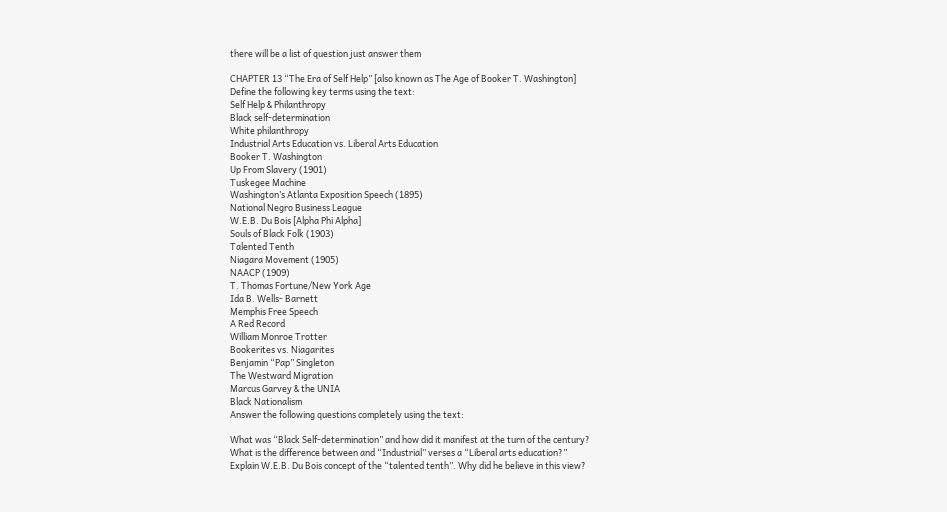there will be a list of question just answer them

CHAPTER 13 “The Era of Self Help” [also known as The Age of Booker T. Washington]
Define the following key terms using the text:
Self Help & Philanthropy
Black self-determination
White philanthropy
Industrial Arts Education vs. Liberal Arts Education
Booker T. Washington
Up From Slavery (1901)
Tuskegee Machine
Washington’s Atlanta Exposition Speech (1895)
National Negro Business League
W.E.B. Du Bois [Alpha Phi Alpha]
Souls of Black Folk (1903)
Talented Tenth
Niagara Movement (1905)
NAACP (1909)
T. Thomas Fortune/New York Age
Ida B. Wells- Barnett
Memphis Free Speech
A Red Record
William Monroe Trotter
Bookerites vs. Niagarites
Benjamin “Pap” Singleton
The Westward Migration
Marcus Garvey & the UNIA
Black Nationalism
Answer the following questions completely using the text:

What was “Black Self-determination” and how did it manifest at the turn of the century?
What is the difference between and “Industrial” verses a “Liberal arts education?”
Explain W.E.B. Du Bois concept of the “talented tenth”. Why did he believe in this view?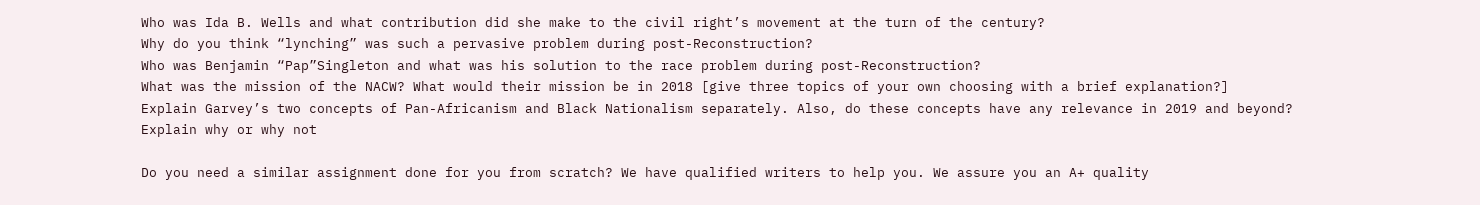Who was Ida B. Wells and what contribution did she make to the civil right’s movement at the turn of the century?
Why do you think “lynching” was such a pervasive problem during post-Reconstruction?
Who was Benjamin “Pap”Singleton and what was his solution to the race problem during post-Reconstruction?
What was the mission of the NACW? What would their mission be in 2018 [give three topics of your own choosing with a brief explanation?]
Explain Garvey’s two concepts of Pan-Africanism and Black Nationalism separately. Also, do these concepts have any relevance in 2019 and beyond? Explain why or why not

Do you need a similar assignment done for you from scratch? We have qualified writers to help you. We assure you an A+ quality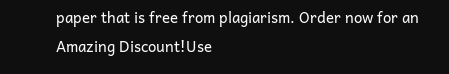paper that is free from plagiarism. Order now for an Amazing Discount!Use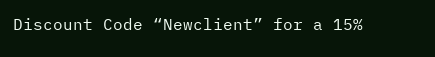Discount Code “Newclient” for a 15%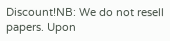Discount!NB: We do not resell papers. Upon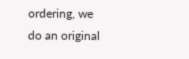ordering, we do an original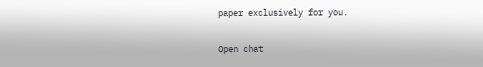paper exclusively for you.

Open chat